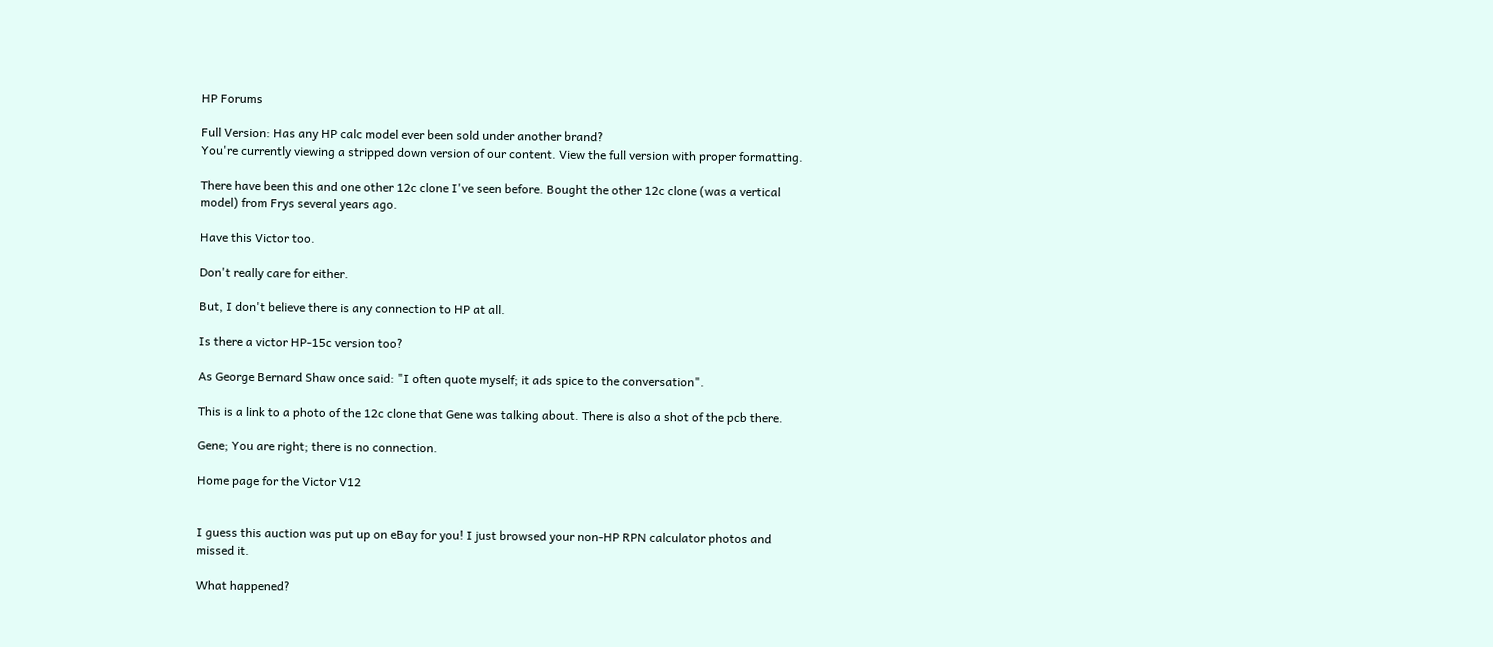HP Forums

Full Version: Has any HP calc model ever been sold under another brand?
You're currently viewing a stripped down version of our content. View the full version with proper formatting.

There have been this and one other 12c clone I've seen before. Bought the other 12c clone (was a vertical model) from Frys several years ago.

Have this Victor too.

Don't really care for either.

But, I don't believe there is any connection to HP at all.

Is there a victor HP-15c version too?

As George Bernard Shaw once said: "I often quote myself; it ads spice to the conversation".

This is a link to a photo of the 12c clone that Gene was talking about. There is also a shot of the pcb there.

Gene; You are right; there is no connection.

Home page for the Victor V12


I guess this auction was put up on eBay for you! I just browsed your non-HP RPN calculator photos and missed it.

What happened?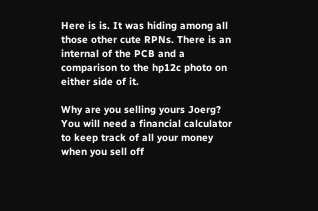Here is is. It was hiding among all those other cute RPNs. There is an internal of the PCB and a comparison to the hp12c photo on either side of it.

Why are you selling yours Joerg? You will need a financial calculator to keep track of all your money when you sell off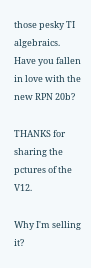those pesky TI algebraics. Have you fallen in love with the new RPN 20b?

THANKS for sharing the pctures of the V12.

Why I'm selling it?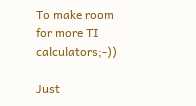To make room for more TI calculators;-))

Just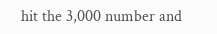hit the 3,000 number and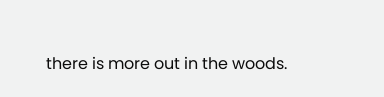there is more out in the woods.